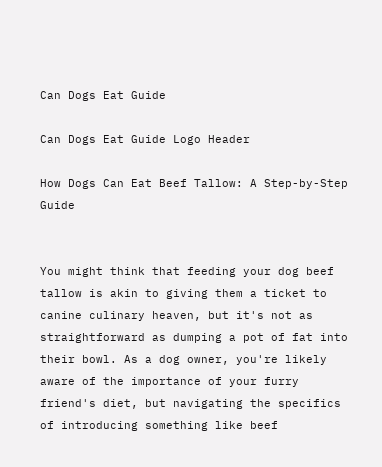Can Dogs Eat Guide

Can Dogs Eat Guide Logo Header

How Dogs Can Eat Beef Tallow: A Step-by-Step Guide


You might think that feeding your dog beef tallow is akin to giving them a ticket to canine culinary heaven, but it's not as straightforward as dumping a pot of fat into their bowl. As a dog owner, you're likely aware of the importance of your furry friend's diet, but navigating the specifics of introducing something like beef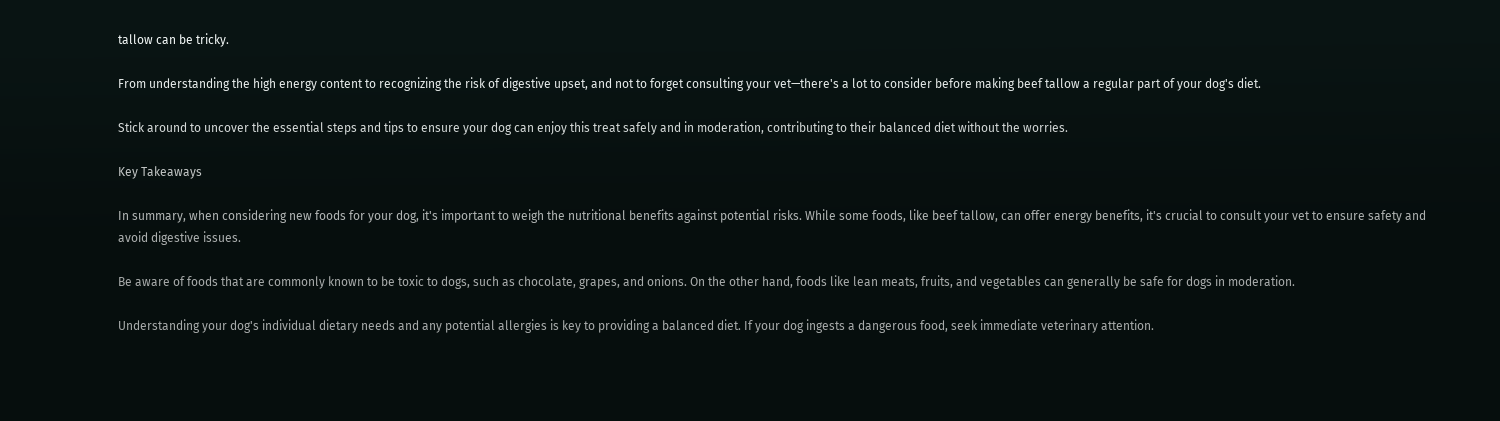tallow can be tricky.

From understanding the high energy content to recognizing the risk of digestive upset, and not to forget consulting your vet—there's a lot to consider before making beef tallow a regular part of your dog's diet.

Stick around to uncover the essential steps and tips to ensure your dog can enjoy this treat safely and in moderation, contributing to their balanced diet without the worries.

Key Takeaways

In summary, when considering new foods for your dog, it's important to weigh the nutritional benefits against potential risks. While some foods, like beef tallow, can offer energy benefits, it's crucial to consult your vet to ensure safety and avoid digestive issues.

Be aware of foods that are commonly known to be toxic to dogs, such as chocolate, grapes, and onions. On the other hand, foods like lean meats, fruits, and vegetables can generally be safe for dogs in moderation.

Understanding your dog's individual dietary needs and any potential allergies is key to providing a balanced diet. If your dog ingests a dangerous food, seek immediate veterinary attention.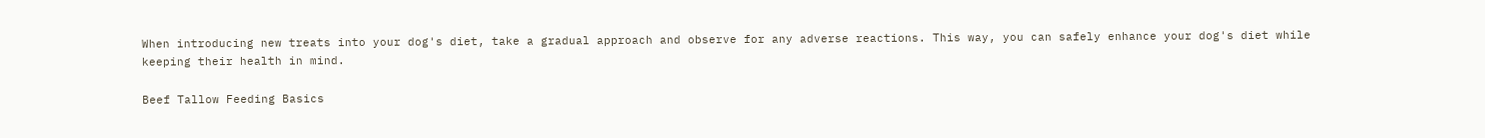When introducing new treats into your dog's diet, take a gradual approach and observe for any adverse reactions. This way, you can safely enhance your dog's diet while keeping their health in mind.

Beef Tallow Feeding Basics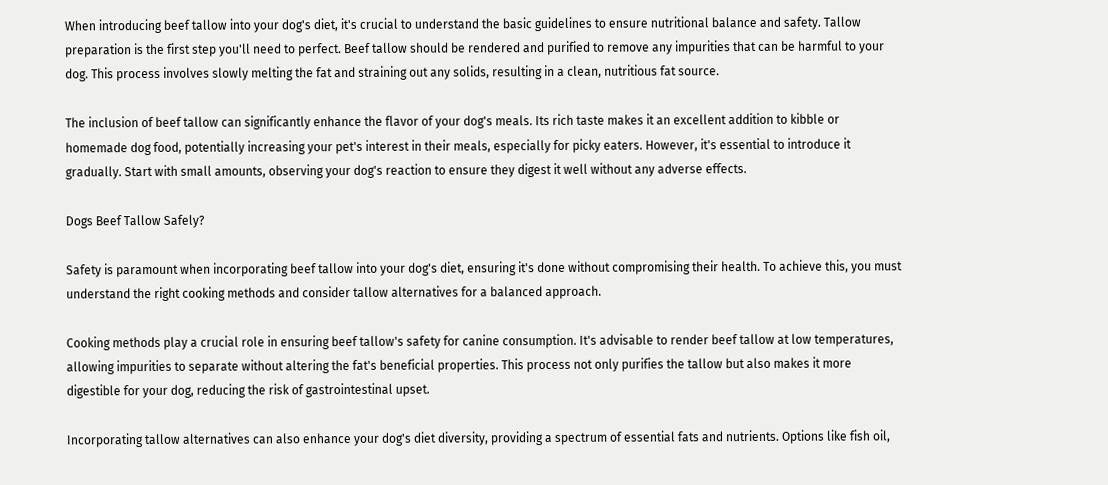When introducing beef tallow into your dog's diet, it's crucial to understand the basic guidelines to ensure nutritional balance and safety. Tallow preparation is the first step you'll need to perfect. Beef tallow should be rendered and purified to remove any impurities that can be harmful to your dog. This process involves slowly melting the fat and straining out any solids, resulting in a clean, nutritious fat source.

The inclusion of beef tallow can significantly enhance the flavor of your dog's meals. Its rich taste makes it an excellent addition to kibble or homemade dog food, potentially increasing your pet's interest in their meals, especially for picky eaters. However, it's essential to introduce it gradually. Start with small amounts, observing your dog's reaction to ensure they digest it well without any adverse effects.

Dogs Beef Tallow Safely?

Safety is paramount when incorporating beef tallow into your dog's diet, ensuring it's done without compromising their health. To achieve this, you must understand the right cooking methods and consider tallow alternatives for a balanced approach.

Cooking methods play a crucial role in ensuring beef tallow's safety for canine consumption. It's advisable to render beef tallow at low temperatures, allowing impurities to separate without altering the fat's beneficial properties. This process not only purifies the tallow but also makes it more digestible for your dog, reducing the risk of gastrointestinal upset.

Incorporating tallow alternatives can also enhance your dog's diet diversity, providing a spectrum of essential fats and nutrients. Options like fish oil,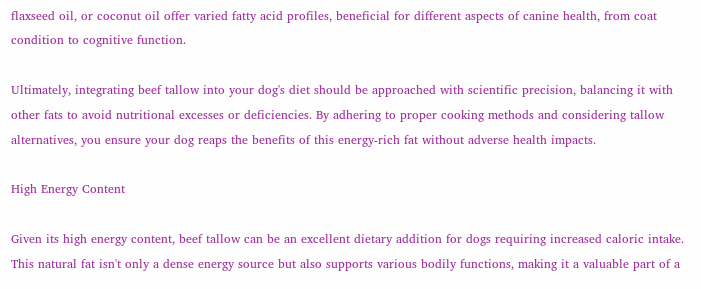flaxseed oil, or coconut oil offer varied fatty acid profiles, beneficial for different aspects of canine health, from coat condition to cognitive function.

Ultimately, integrating beef tallow into your dog's diet should be approached with scientific precision, balancing it with other fats to avoid nutritional excesses or deficiencies. By adhering to proper cooking methods and considering tallow alternatives, you ensure your dog reaps the benefits of this energy-rich fat without adverse health impacts.

High Energy Content

Given its high energy content, beef tallow can be an excellent dietary addition for dogs requiring increased caloric intake. This natural fat isn't only a dense energy source but also supports various bodily functions, making it a valuable part of a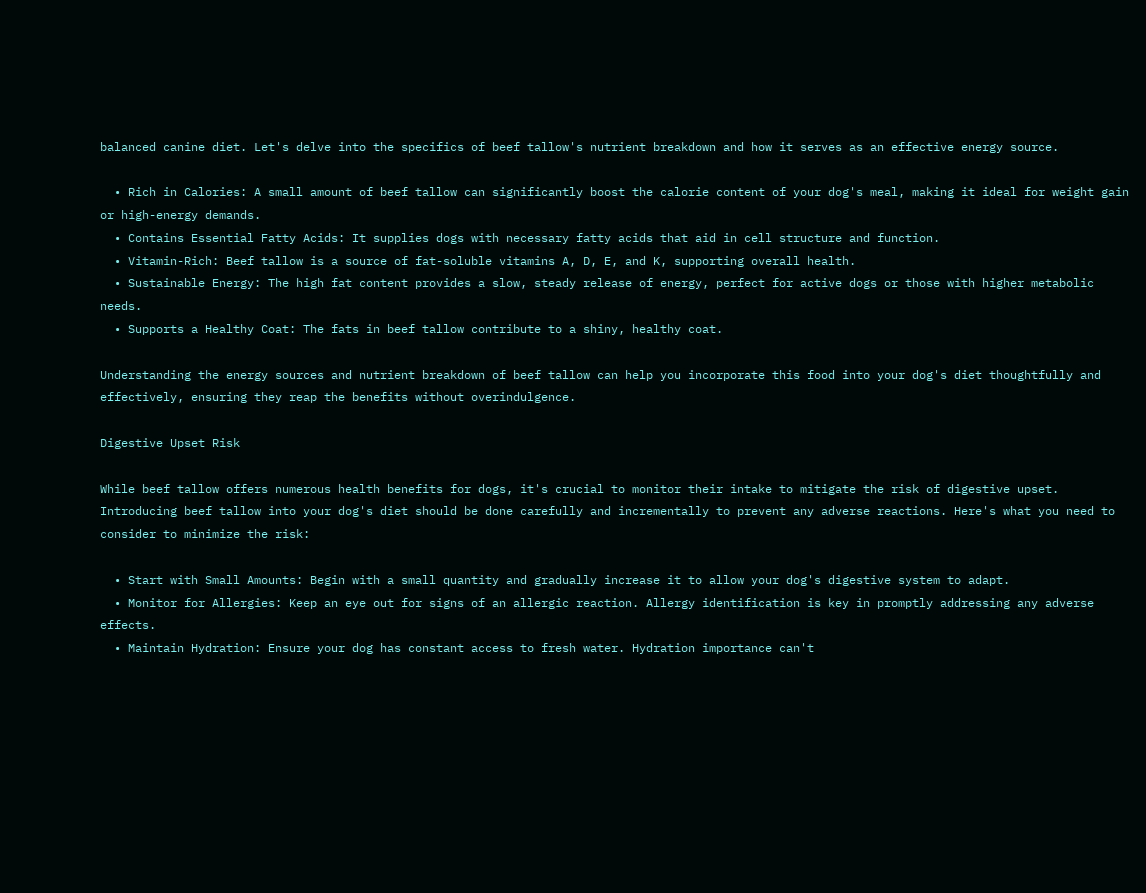balanced canine diet. Let's delve into the specifics of beef tallow's nutrient breakdown and how it serves as an effective energy source.

  • Rich in Calories: A small amount of beef tallow can significantly boost the calorie content of your dog's meal, making it ideal for weight gain or high-energy demands.
  • Contains Essential Fatty Acids: It supplies dogs with necessary fatty acids that aid in cell structure and function.
  • Vitamin-Rich: Beef tallow is a source of fat-soluble vitamins A, D, E, and K, supporting overall health.
  • Sustainable Energy: The high fat content provides a slow, steady release of energy, perfect for active dogs or those with higher metabolic needs.
  • Supports a Healthy Coat: The fats in beef tallow contribute to a shiny, healthy coat.

Understanding the energy sources and nutrient breakdown of beef tallow can help you incorporate this food into your dog's diet thoughtfully and effectively, ensuring they reap the benefits without overindulgence.

Digestive Upset Risk

While beef tallow offers numerous health benefits for dogs, it's crucial to monitor their intake to mitigate the risk of digestive upset. Introducing beef tallow into your dog's diet should be done carefully and incrementally to prevent any adverse reactions. Here's what you need to consider to minimize the risk:

  • Start with Small Amounts: Begin with a small quantity and gradually increase it to allow your dog's digestive system to adapt.
  • Monitor for Allergies: Keep an eye out for signs of an allergic reaction. Allergy identification is key in promptly addressing any adverse effects.
  • Maintain Hydration: Ensure your dog has constant access to fresh water. Hydration importance can't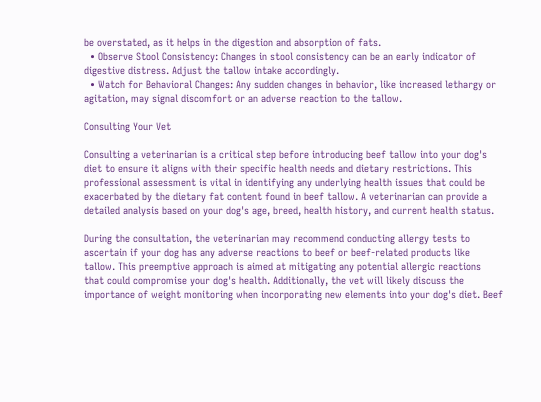be overstated, as it helps in the digestion and absorption of fats.
  • Observe Stool Consistency: Changes in stool consistency can be an early indicator of digestive distress. Adjust the tallow intake accordingly.
  • Watch for Behavioral Changes: Any sudden changes in behavior, like increased lethargy or agitation, may signal discomfort or an adverse reaction to the tallow.

Consulting Your Vet

Consulting a veterinarian is a critical step before introducing beef tallow into your dog's diet to ensure it aligns with their specific health needs and dietary restrictions. This professional assessment is vital in identifying any underlying health issues that could be exacerbated by the dietary fat content found in beef tallow. A veterinarian can provide a detailed analysis based on your dog's age, breed, health history, and current health status.

During the consultation, the veterinarian may recommend conducting allergy tests to ascertain if your dog has any adverse reactions to beef or beef-related products like tallow. This preemptive approach is aimed at mitigating any potential allergic reactions that could compromise your dog's health. Additionally, the vet will likely discuss the importance of weight monitoring when incorporating new elements into your dog's diet. Beef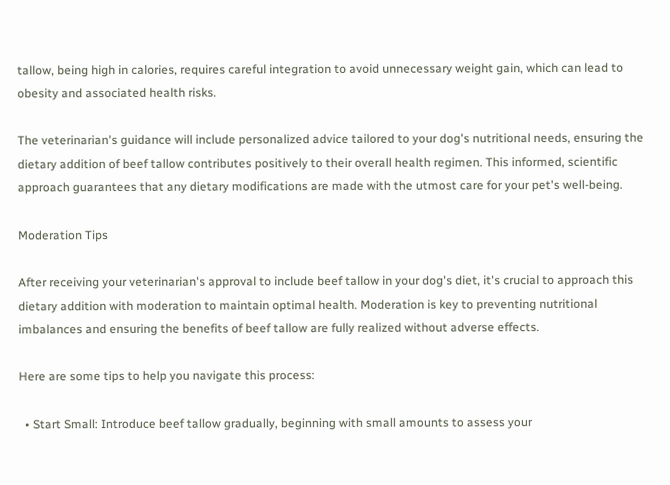tallow, being high in calories, requires careful integration to avoid unnecessary weight gain, which can lead to obesity and associated health risks.

The veterinarian's guidance will include personalized advice tailored to your dog's nutritional needs, ensuring the dietary addition of beef tallow contributes positively to their overall health regimen. This informed, scientific approach guarantees that any dietary modifications are made with the utmost care for your pet's well-being.

Moderation Tips

After receiving your veterinarian's approval to include beef tallow in your dog's diet, it's crucial to approach this dietary addition with moderation to maintain optimal health. Moderation is key to preventing nutritional imbalances and ensuring the benefits of beef tallow are fully realized without adverse effects.

Here are some tips to help you navigate this process:

  • Start Small: Introduce beef tallow gradually, beginning with small amounts to assess your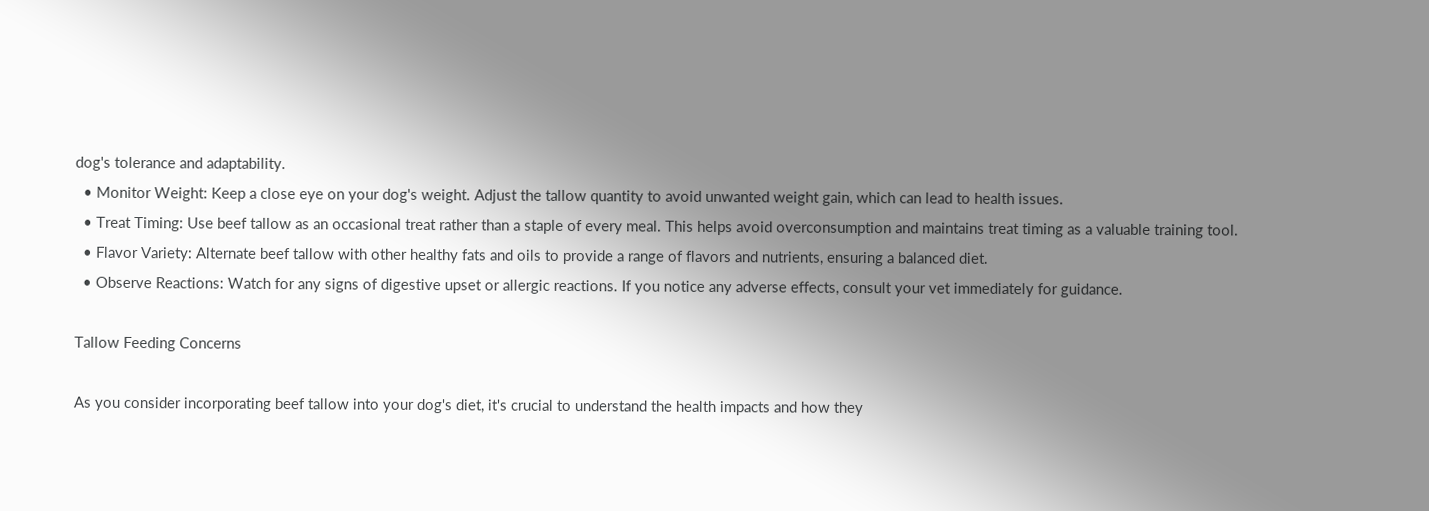dog's tolerance and adaptability.
  • Monitor Weight: Keep a close eye on your dog's weight. Adjust the tallow quantity to avoid unwanted weight gain, which can lead to health issues.
  • Treat Timing: Use beef tallow as an occasional treat rather than a staple of every meal. This helps avoid overconsumption and maintains treat timing as a valuable training tool.
  • Flavor Variety: Alternate beef tallow with other healthy fats and oils to provide a range of flavors and nutrients, ensuring a balanced diet.
  • Observe Reactions: Watch for any signs of digestive upset or allergic reactions. If you notice any adverse effects, consult your vet immediately for guidance.

Tallow Feeding Concerns

As you consider incorporating beef tallow into your dog's diet, it's crucial to understand the health impacts and how they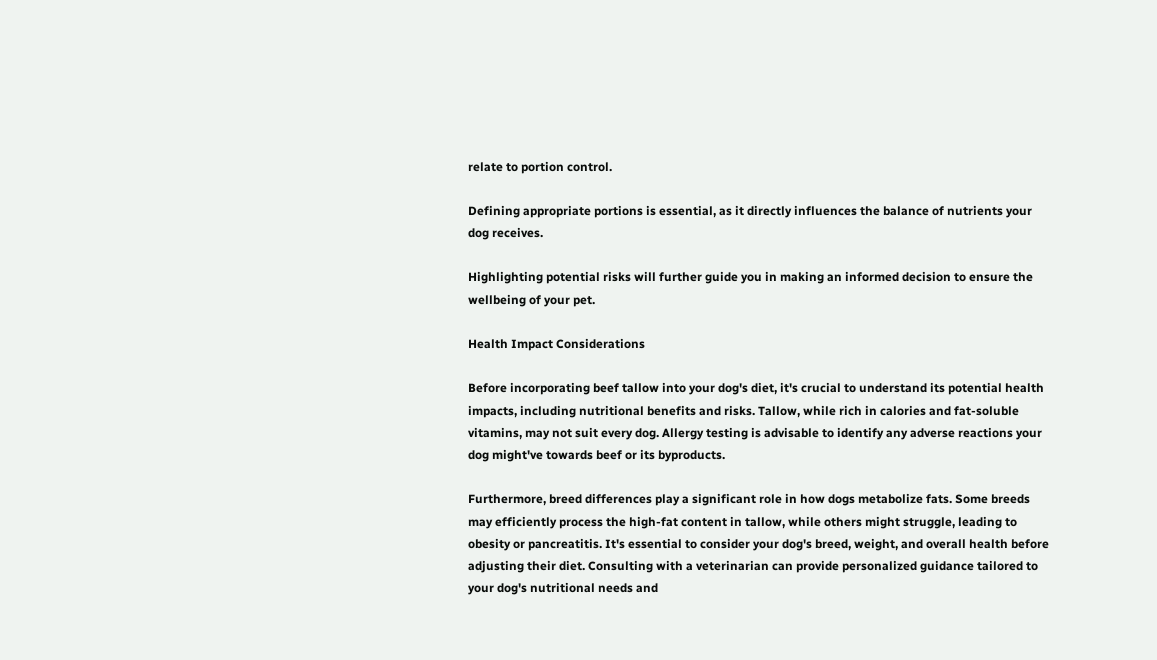relate to portion control.

Defining appropriate portions is essential, as it directly influences the balance of nutrients your dog receives.

Highlighting potential risks will further guide you in making an informed decision to ensure the wellbeing of your pet.

Health Impact Considerations

Before incorporating beef tallow into your dog's diet, it's crucial to understand its potential health impacts, including nutritional benefits and risks. Tallow, while rich in calories and fat-soluble vitamins, may not suit every dog. Allergy testing is advisable to identify any adverse reactions your dog might've towards beef or its byproducts.

Furthermore, breed differences play a significant role in how dogs metabolize fats. Some breeds may efficiently process the high-fat content in tallow, while others might struggle, leading to obesity or pancreatitis. It's essential to consider your dog's breed, weight, and overall health before adjusting their diet. Consulting with a veterinarian can provide personalized guidance tailored to your dog's nutritional needs and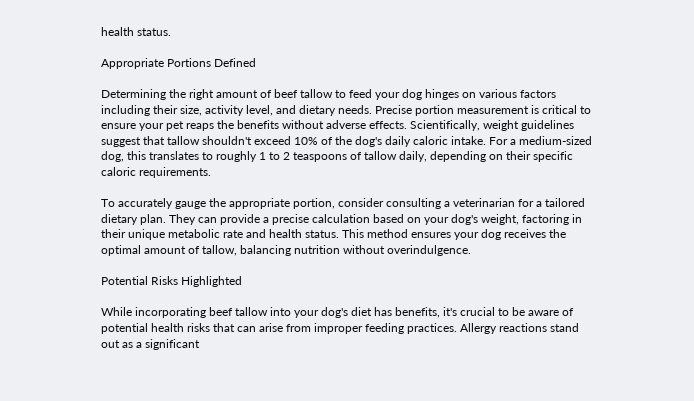health status.

Appropriate Portions Defined

Determining the right amount of beef tallow to feed your dog hinges on various factors including their size, activity level, and dietary needs. Precise portion measurement is critical to ensure your pet reaps the benefits without adverse effects. Scientifically, weight guidelines suggest that tallow shouldn't exceed 10% of the dog's daily caloric intake. For a medium-sized dog, this translates to roughly 1 to 2 teaspoons of tallow daily, depending on their specific caloric requirements.

To accurately gauge the appropriate portion, consider consulting a veterinarian for a tailored dietary plan. They can provide a precise calculation based on your dog's weight, factoring in their unique metabolic rate and health status. This method ensures your dog receives the optimal amount of tallow, balancing nutrition without overindulgence.

Potential Risks Highlighted

While incorporating beef tallow into your dog's diet has benefits, it's crucial to be aware of potential health risks that can arise from improper feeding practices. Allergy reactions stand out as a significant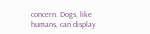concern. Dogs, like humans, can display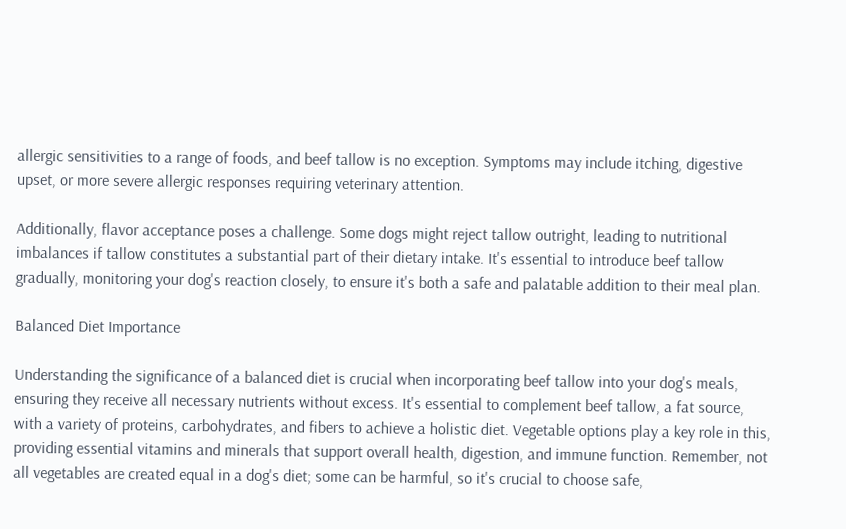allergic sensitivities to a range of foods, and beef tallow is no exception. Symptoms may include itching, digestive upset, or more severe allergic responses requiring veterinary attention.

Additionally, flavor acceptance poses a challenge. Some dogs might reject tallow outright, leading to nutritional imbalances if tallow constitutes a substantial part of their dietary intake. It's essential to introduce beef tallow gradually, monitoring your dog's reaction closely, to ensure it's both a safe and palatable addition to their meal plan.

Balanced Diet Importance

Understanding the significance of a balanced diet is crucial when incorporating beef tallow into your dog's meals, ensuring they receive all necessary nutrients without excess. It's essential to complement beef tallow, a fat source, with a variety of proteins, carbohydrates, and fibers to achieve a holistic diet. Vegetable options play a key role in this, providing essential vitamins and minerals that support overall health, digestion, and immune function. Remember, not all vegetables are created equal in a dog's diet; some can be harmful, so it's crucial to choose safe,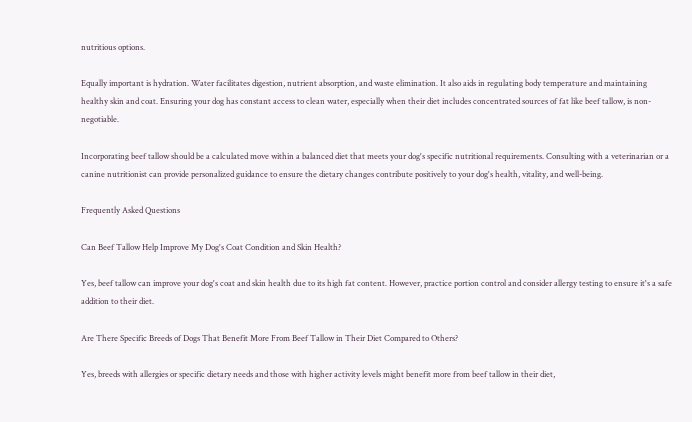nutritious options.

Equally important is hydration. Water facilitates digestion, nutrient absorption, and waste elimination. It also aids in regulating body temperature and maintaining healthy skin and coat. Ensuring your dog has constant access to clean water, especially when their diet includes concentrated sources of fat like beef tallow, is non-negotiable.

Incorporating beef tallow should be a calculated move within a balanced diet that meets your dog's specific nutritional requirements. Consulting with a veterinarian or a canine nutritionist can provide personalized guidance to ensure the dietary changes contribute positively to your dog's health, vitality, and well-being.

Frequently Asked Questions

Can Beef Tallow Help Improve My Dog's Coat Condition and Skin Health?

Yes, beef tallow can improve your dog's coat and skin health due to its high fat content. However, practice portion control and consider allergy testing to ensure it's a safe addition to their diet.

Are There Specific Breeds of Dogs That Benefit More From Beef Tallow in Their Diet Compared to Others?

Yes, breeds with allergies or specific dietary needs and those with higher activity levels might benefit more from beef tallow in their diet,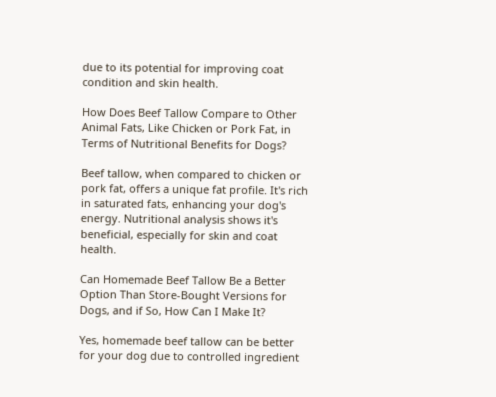due to its potential for improving coat condition and skin health.

How Does Beef Tallow Compare to Other Animal Fats, Like Chicken or Pork Fat, in Terms of Nutritional Benefits for Dogs?

Beef tallow, when compared to chicken or pork fat, offers a unique fat profile. It's rich in saturated fats, enhancing your dog's energy. Nutritional analysis shows it's beneficial, especially for skin and coat health.

Can Homemade Beef Tallow Be a Better Option Than Store-Bought Versions for Dogs, and if So, How Can I Make It?

Yes, homemade beef tallow can be better for your dog due to controlled ingredient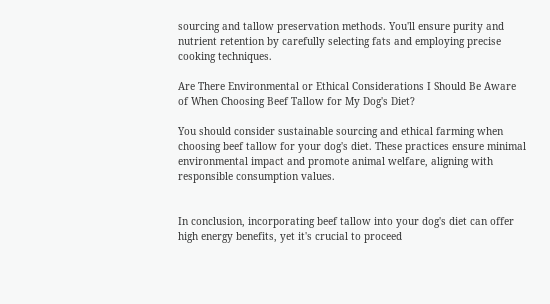sourcing and tallow preservation methods. You'll ensure purity and nutrient retention by carefully selecting fats and employing precise cooking techniques.

Are There Environmental or Ethical Considerations I Should Be Aware of When Choosing Beef Tallow for My Dog's Diet?

You should consider sustainable sourcing and ethical farming when choosing beef tallow for your dog's diet. These practices ensure minimal environmental impact and promote animal welfare, aligning with responsible consumption values.


In conclusion, incorporating beef tallow into your dog's diet can offer high energy benefits, yet it's crucial to proceed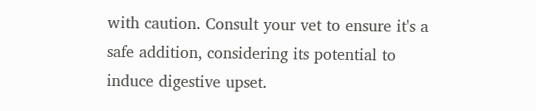with caution. Consult your vet to ensure it's a safe addition, considering its potential to induce digestive upset.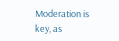Moderation is key, as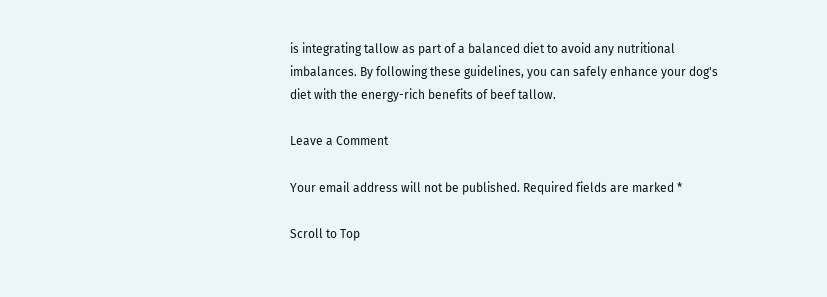is integrating tallow as part of a balanced diet to avoid any nutritional imbalances. By following these guidelines, you can safely enhance your dog's diet with the energy-rich benefits of beef tallow.

Leave a Comment

Your email address will not be published. Required fields are marked *

Scroll to Top